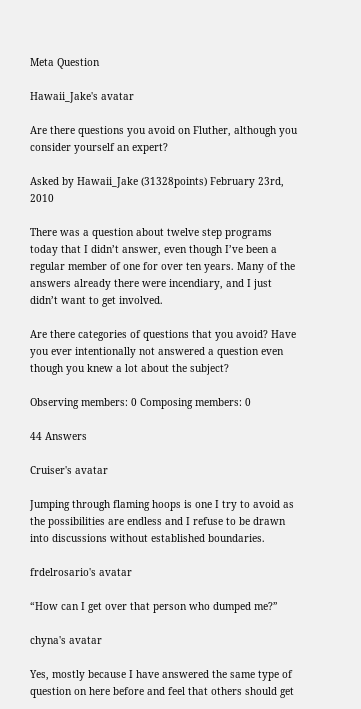Meta Question

Hawaii_Jake's avatar

Are there questions you avoid on Fluther, although you consider yourself an expert?

Asked by Hawaii_Jake (31328points) February 23rd, 2010

There was a question about twelve step programs today that I didn’t answer, even though I’ve been a regular member of one for over ten years. Many of the answers already there were incendiary, and I just didn’t want to get involved.

Are there categories of questions that you avoid? Have you ever intentionally not answered a question even though you knew a lot about the subject?

Observing members: 0 Composing members: 0

44 Answers

Cruiser's avatar

Jumping through flaming hoops is one I try to avoid as the possibilities are endless and I refuse to be drawn into discussions without established boundaries.

frdelrosario's avatar

“How can I get over that person who dumped me?”

chyna's avatar

Yes, mostly because I have answered the same type of question on here before and feel that others should get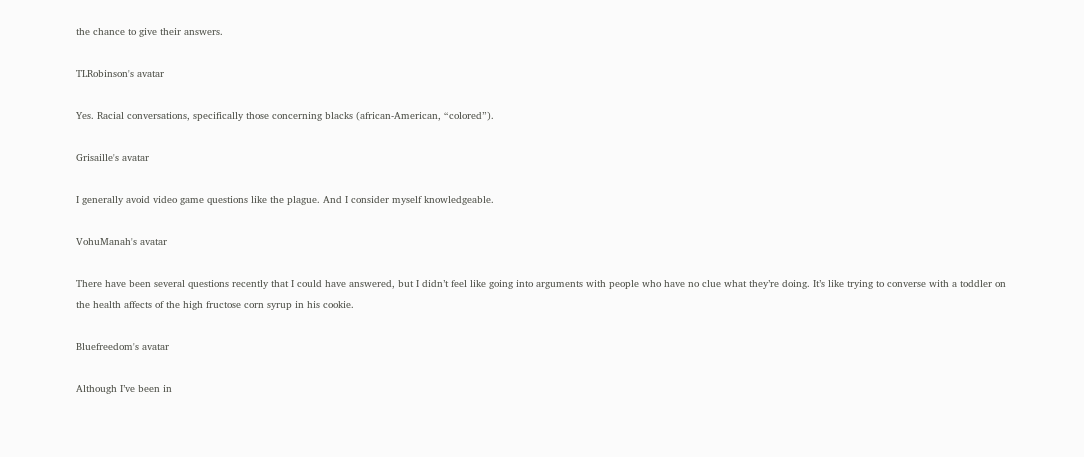the chance to give their answers.

TLRobinson's avatar

Yes. Racial conversations, specifically those concerning blacks (african-American, “colored”).

Grisaille's avatar

I generally avoid video game questions like the plague. And I consider myself knowledgeable.

VohuManah's avatar

There have been several questions recently that I could have answered, but I didn’t feel like going into arguments with people who have no clue what they’re doing. It’s like trying to converse with a toddler on the health affects of the high fructose corn syrup in his cookie.

Bluefreedom's avatar

Although I’ve been in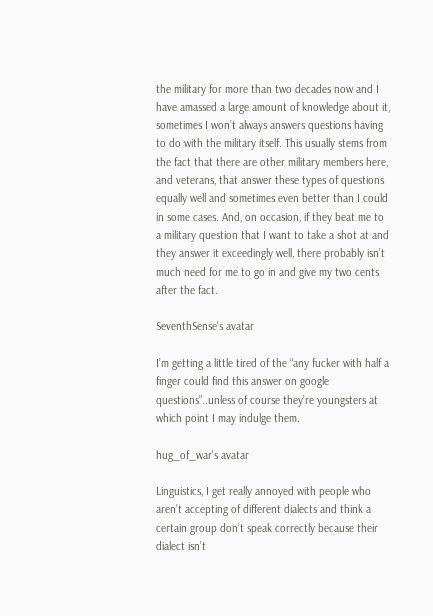the military for more than two decades now and I have amassed a large amount of knowledge about it, sometimes I won’t always answers questions having to do with the military itself. This usually stems from the fact that there are other military members here, and veterans, that answer these types of questions equally well and sometimes even better than I could in some cases. And, on occasion, if they beat me to a military question that I want to take a shot at and they answer it exceedingly well, there probably isn’t much need for me to go in and give my two cents after the fact.

SeventhSense's avatar

I’m getting a little tired of the “any fucker with half a finger could find this answer on google questions”..unless of course they’re youngsters at which point I may indulge them.

hug_of_war's avatar

Linguistics, I get really annoyed with people who aren’t accepting of different dialects and think a certain group don’t speak correctly because their dialect isn’t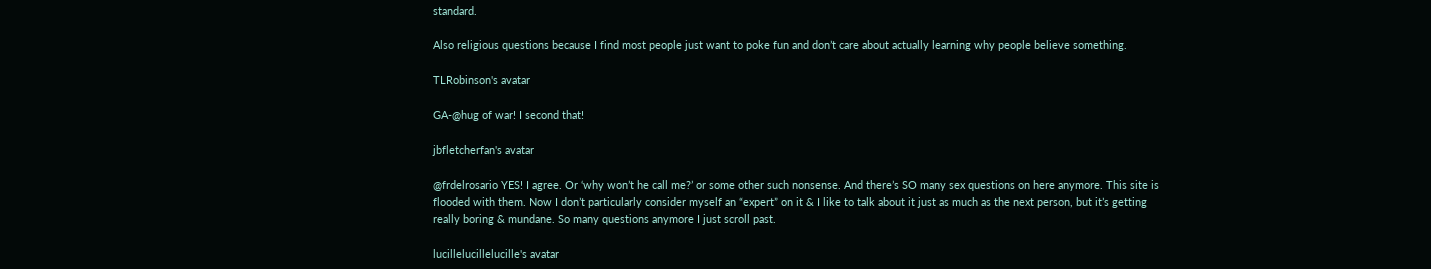standard.

Also religious questions because I find most people just want to poke fun and don’t care about actually learning why people believe something.

TLRobinson's avatar

GA-@hug of war! I second that!

jbfletcherfan's avatar

@frdelrosario YES! I agree. Or ‘why won’t he call me?’ or some other such nonsense. And there’s SO many sex questions on here anymore. This site is flooded with them. Now I don’t particularly consider myself an “expert” on it & I like to talk about it just as much as the next person, but it’s getting really boring & mundane. So many questions anymore I just scroll past.

lucillelucillelucille's avatar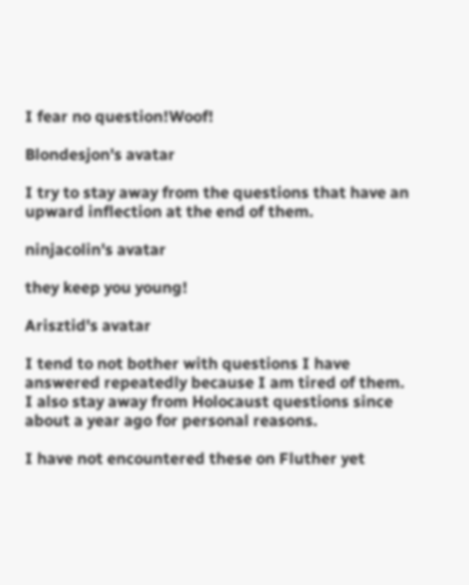I fear no question!Woof!

Blondesjon's avatar

I try to stay away from the questions that have an upward inflection at the end of them.

ninjacolin's avatar

they keep you young!

Arisztid's avatar

I tend to not bother with questions I have answered repeatedly because I am tired of them. I also stay away from Holocaust questions since about a year ago for personal reasons.

I have not encountered these on Fluther yet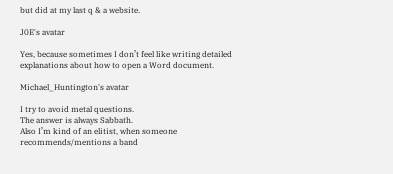but did at my last q & a website.

J0E's avatar

Yes, because sometimes I don’t feel like writing detailed explanations about how to open a Word document.

Michael_Huntington's avatar

I try to avoid metal questions.
The answer is always Sabbath.
Also I’m kind of an elitist, when someone recommends/mentions a band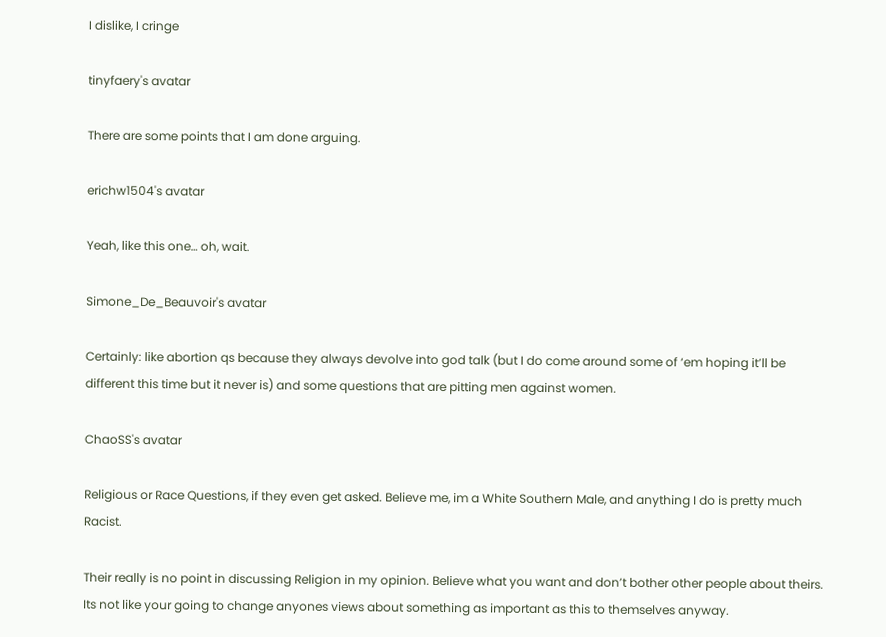I dislike, I cringe

tinyfaery's avatar

There are some points that I am done arguing.

erichw1504's avatar

Yeah, like this one… oh, wait.

Simone_De_Beauvoir's avatar

Certainly: like abortion qs because they always devolve into god talk (but I do come around some of ‘em hoping it’ll be different this time but it never is) and some questions that are pitting men against women.

ChaoSS's avatar

Religious or Race Questions, if they even get asked. Believe me, im a White Southern Male, and anything I do is pretty much Racist.

Their really is no point in discussing Religion in my opinion. Believe what you want and don’t bother other people about theirs. Its not like your going to change anyones views about something as important as this to themselves anyway.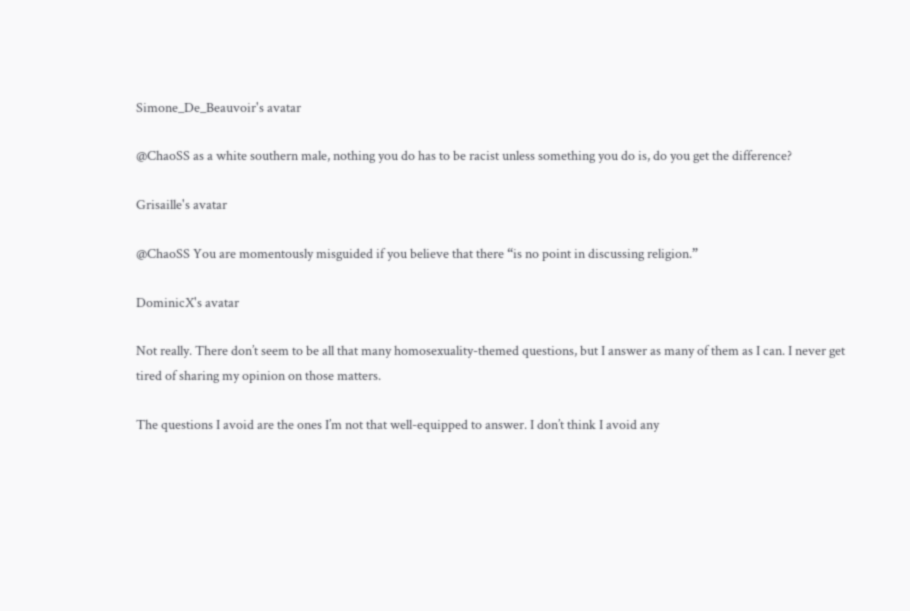Simone_De_Beauvoir's avatar

@ChaoSS as a white southern male, nothing you do has to be racist unless something you do is, do you get the difference?

Grisaille's avatar

@ChaoSS You are momentously misguided if you believe that there “is no point in discussing religion.”

DominicX's avatar

Not really. There don’t seem to be all that many homosexuality-themed questions, but I answer as many of them as I can. I never get tired of sharing my opinion on those matters.

The questions I avoid are the ones I’m not that well-equipped to answer. I don’t think I avoid any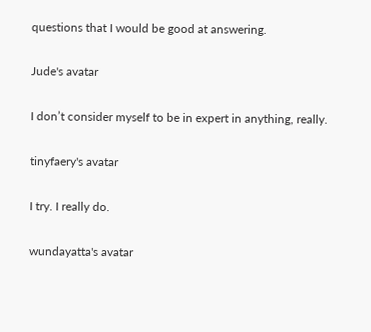questions that I would be good at answering.

Jude's avatar

I don’t consider myself to be in expert in anything, really.

tinyfaery's avatar

I try. I really do.

wundayatta's avatar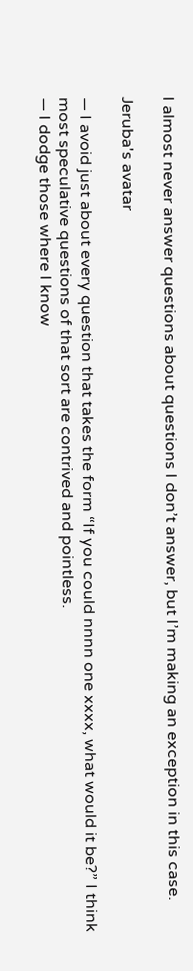I almost never answer questions about questions I don’t answer, but I’m making an exception in this case.

Jeruba's avatar

— I avoid just about every question that takes the form “If you could nnnn one xxxx, what would it be?” I think most speculative questions of that sort are contrived and pointless.
— I dodge those where I know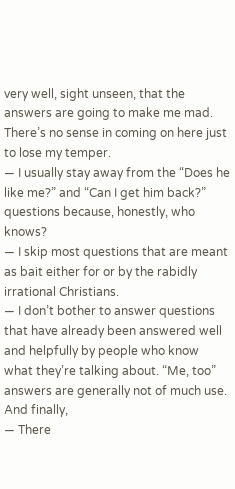very well, sight unseen, that the answers are going to make me mad. There’s no sense in coming on here just to lose my temper.
— I usually stay away from the “Does he like me?” and “Can I get him back?” questions because, honestly, who knows?
— I skip most questions that are meant as bait either for or by the rabidly irrational Christians.
— I don’t bother to answer questions that have already been answered well and helpfully by people who know what they’re talking about. “Me, too” answers are generally not of much use.
And finally,
— There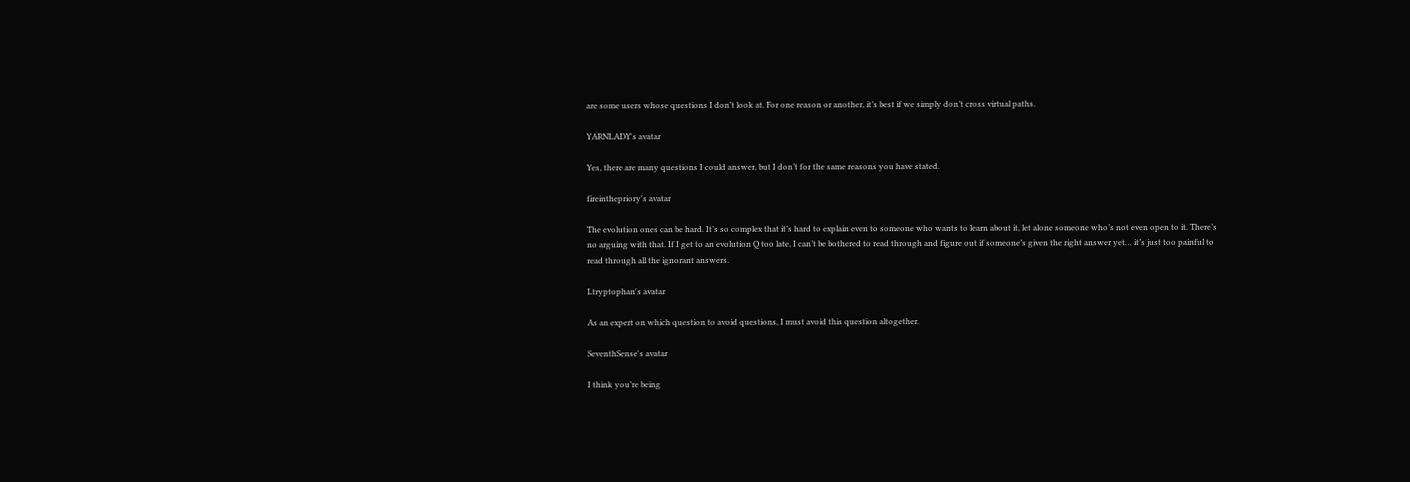are some users whose questions I don’t look at. For one reason or another, it’s best if we simply don’t cross virtual paths.

YARNLADY's avatar

Yes, there are many questions I could answer, but I don’t for the same reasons you have stated.

fireinthepriory's avatar

The evolution ones can be hard. It’s so complex that it’s hard to explain even to someone who wants to learn about it, let alone someone who’s not even open to it. There’s no arguing with that. If I get to an evolution Q too late, I can’t be bothered to read through and figure out if someone’s given the right answer yet… it’s just too painful to read through all the ignorant answers.

Ltryptophan's avatar

As an expert on which question to avoid questions, I must avoid this question altogether.

SeventhSense's avatar

I think you’re being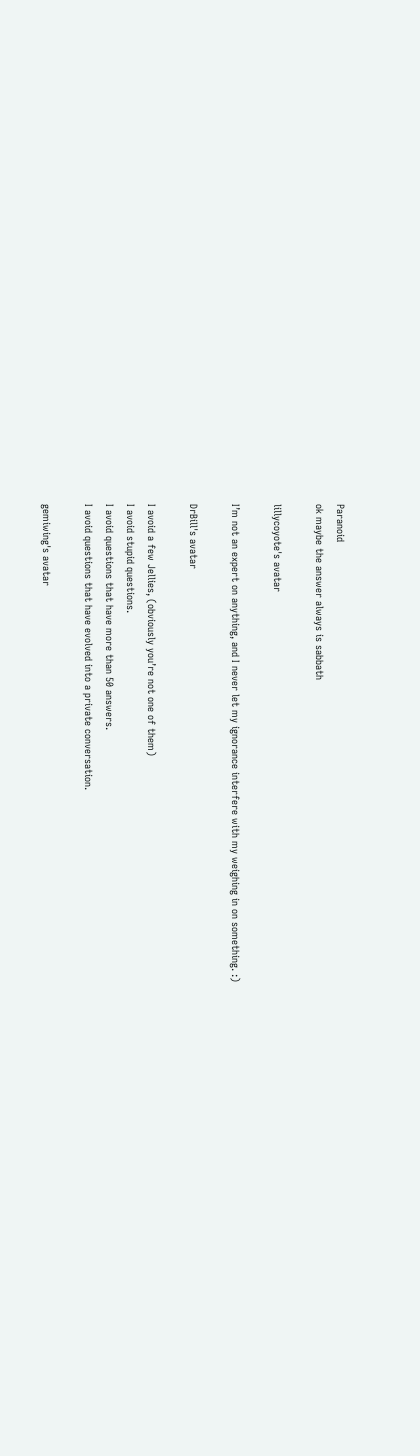Paranoid
ok maybe the answer always is sabbath

lillycoyote's avatar

I’m not an expert on anything, and I never let my ignorance interfere with my weighing in on something. :)

DrBill's avatar

I avoid a few Jellies, (obviously you’re not one of them)
I avoid stupid questions.
I avoid questions that have more than 50 answers.
I avoid questions that have evolved into a private conversation.

gemiwing's avatar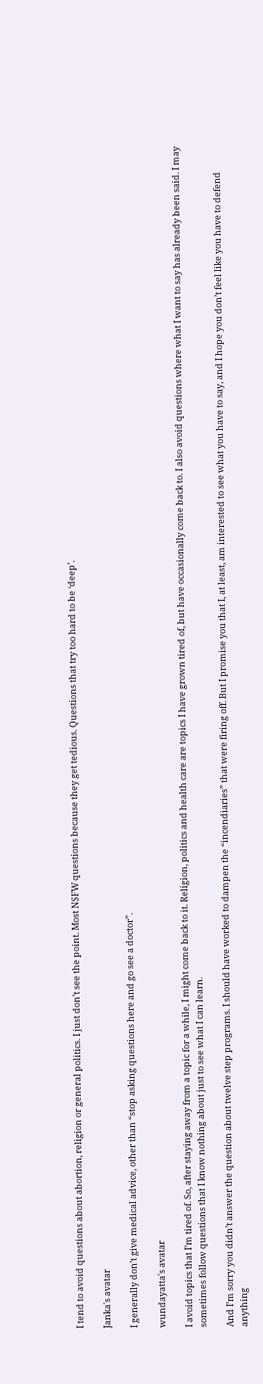I tend to avoid questions about abortion, religion or general politics. I just don’t see the point. Most NSFW questions because they get tedious. Questions that try too hard to be ‘deep’.

Janka's avatar

I generally don’t give medical advice, other than “stop asking questions here and go see a doctor”.

wundayatta's avatar

I avoid topics that I’m tired of. So, after staying away from a topic for a while, I might come back to it. Religion, politics and health care are topics I have grown tired of, but have occasionally come back to. I also avoid questions where what I want to say has already been said. I may sometimes follow questions that I know nothing about just to see what I can learn.

And I’m sorry you didn’t answer the question about twelve step programs. I should have worked to dampen the “incendiaries” that were firing off. But I promise you that I, at least, am interested to see what you have to say, and I hope you don’t feel like you have to defend anything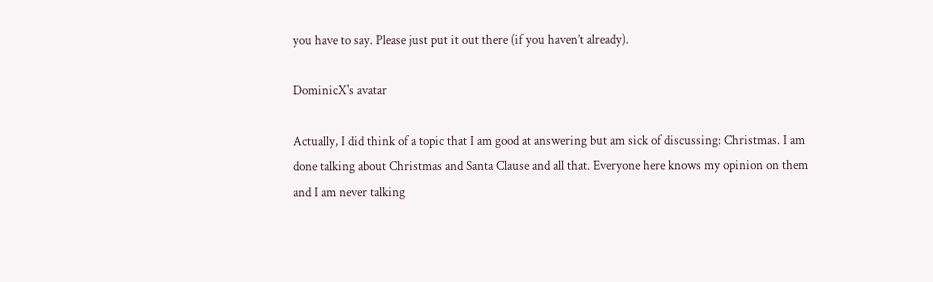you have to say. Please just put it out there (if you haven’t already).

DominicX's avatar

Actually, I did think of a topic that I am good at answering but am sick of discussing: Christmas. I am done talking about Christmas and Santa Clause and all that. Everyone here knows my opinion on them and I am never talking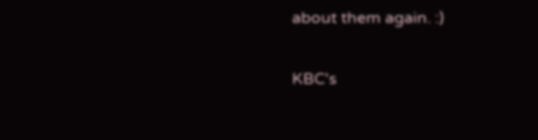about them again. :)

KBC's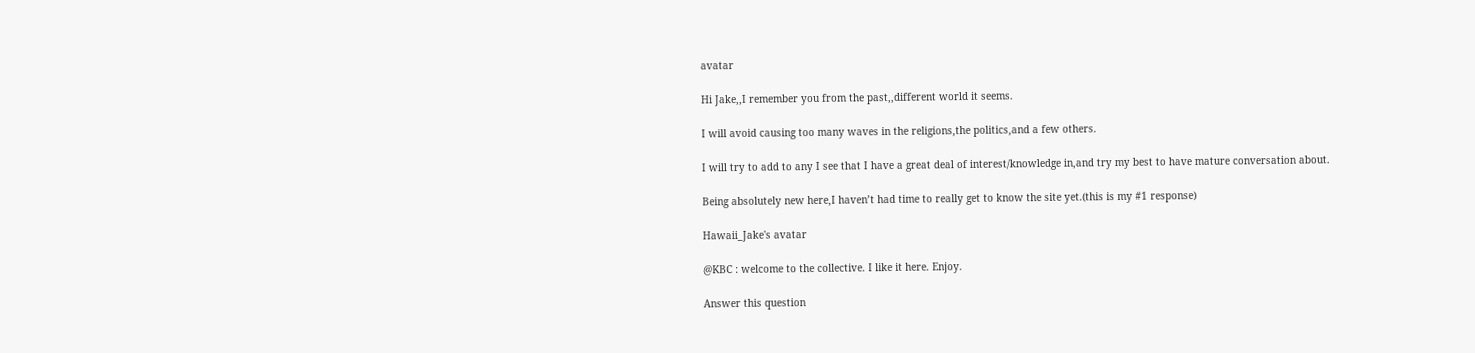avatar

Hi Jake,,I remember you from the past,,different world it seems.

I will avoid causing too many waves in the religions,the politics,and a few others.

I will try to add to any I see that I have a great deal of interest/knowledge in,and try my best to have mature conversation about.

Being absolutely new here,I haven’t had time to really get to know the site yet.(this is my #1 response)

Hawaii_Jake's avatar

@KBC : welcome to the collective. I like it here. Enjoy.

Answer this question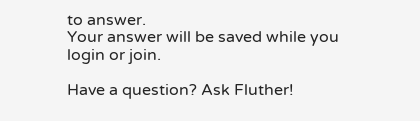to answer.
Your answer will be saved while you login or join.

Have a question? Ask Fluther!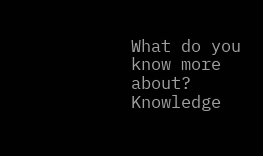What do you know more about?
Knowledge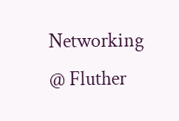Networking @ Fluther